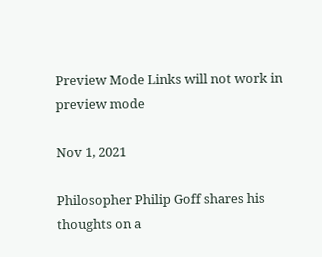Preview Mode Links will not work in preview mode

Nov 1, 2021

Philosopher Philip Goff shares his thoughts on a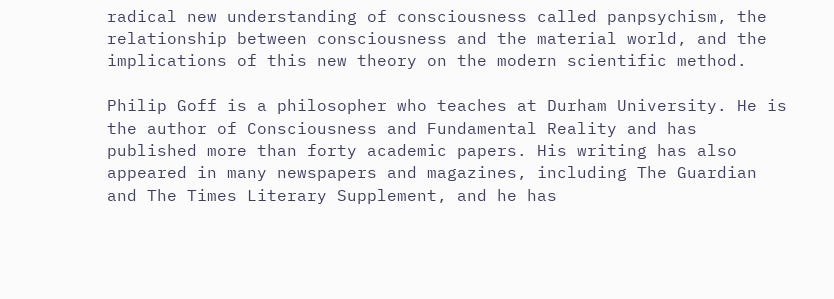radical new understanding of consciousness called panpsychism, the relationship between consciousness and the material world, and the implications of this new theory on the modern scientific method.

Philip Goff is a philosopher who teaches at Durham University. He is the author of Consciousness and Fundamental Reality and has published more than forty academic papers. His writing has also appeared in many newspapers and magazines, including The Guardian and The Times Literary Supplement, and he has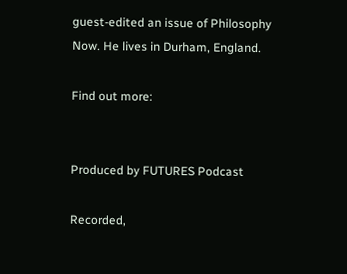guest-edited an issue of Philosophy Now. He lives in Durham, England.

Find out more:


Produced by FUTURES Podcast

Recorded,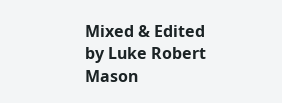Mixed & Edited by Luke Robert Mason